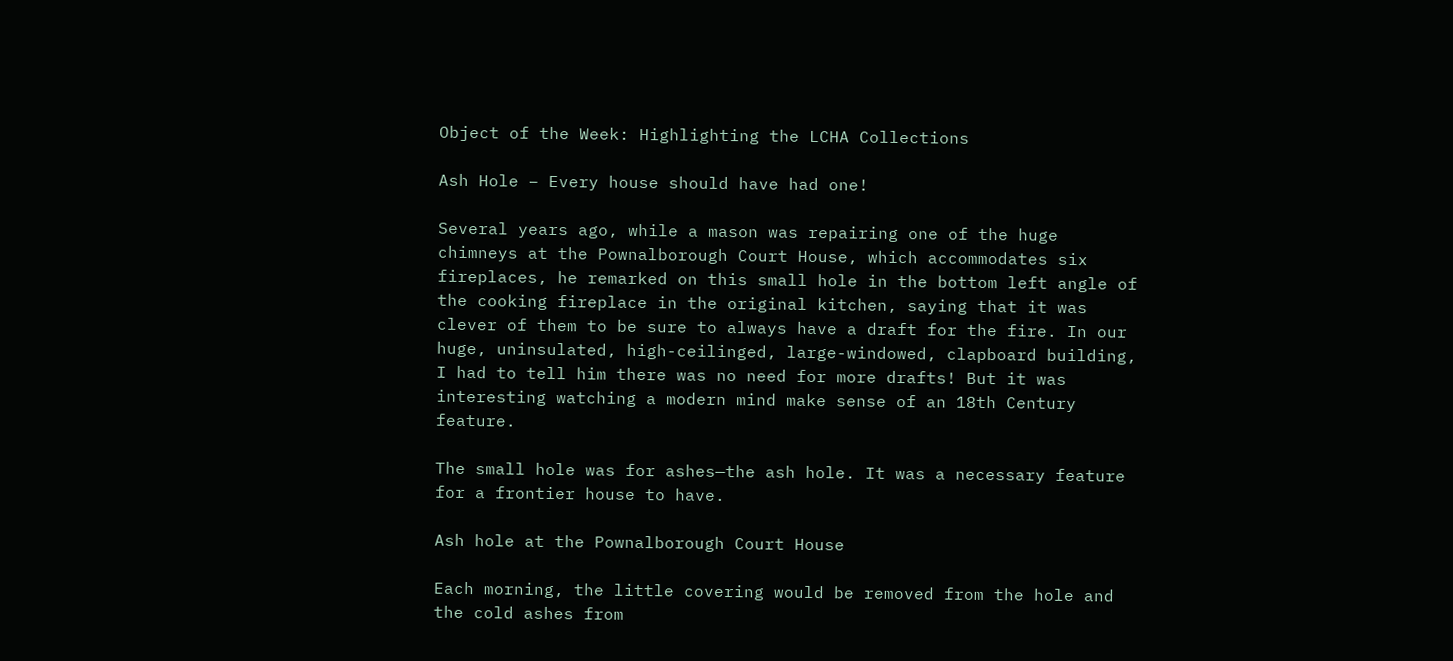Object of the Week: Highlighting the LCHA Collections

Ash Hole – Every house should have had one!

Several years ago, while a mason was repairing one of the huge chimneys at the Pownalborough Court House, which accommodates six fireplaces, he remarked on this small hole in the bottom left angle of the cooking fireplace in the original kitchen, saying that it was clever of them to be sure to always have a draft for the fire. In our huge, uninsulated, high-ceilinged, large-windowed, clapboard building, I had to tell him there was no need for more drafts! But it was interesting watching a modern mind make sense of an 18th Century feature.

The small hole was for ashes—the ash hole. It was a necessary feature for a frontier house to have.

Ash hole at the Pownalborough Court House

Each morning, the little covering would be removed from the hole and the cold ashes from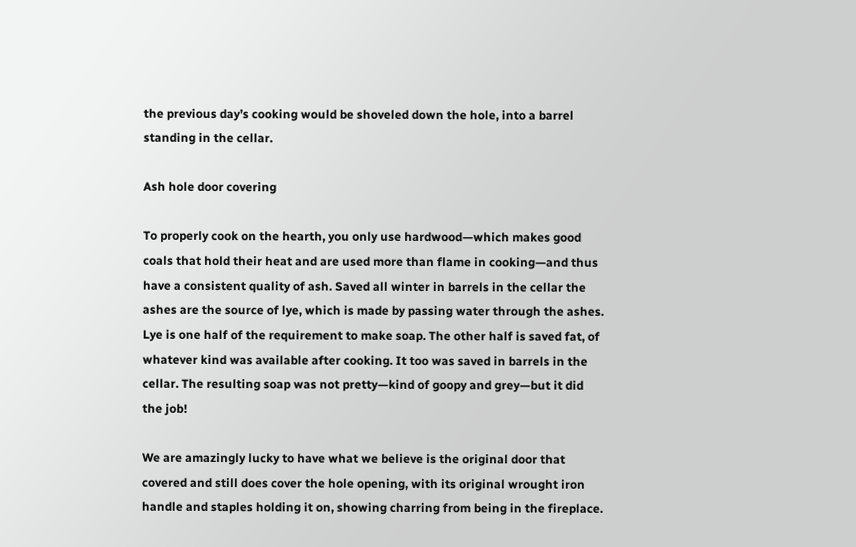the previous day’s cooking would be shoveled down the hole, into a barrel standing in the cellar.

Ash hole door covering

To properly cook on the hearth, you only use hardwood—which makes good coals that hold their heat and are used more than flame in cooking—and thus have a consistent quality of ash. Saved all winter in barrels in the cellar the ashes are the source of lye, which is made by passing water through the ashes. Lye is one half of the requirement to make soap. The other half is saved fat, of whatever kind was available after cooking. It too was saved in barrels in the cellar. The resulting soap was not pretty—kind of goopy and grey—but it did the job!

We are amazingly lucky to have what we believe is the original door that covered and still does cover the hole opening, with its original wrought iron handle and staples holding it on, showing charring from being in the fireplace.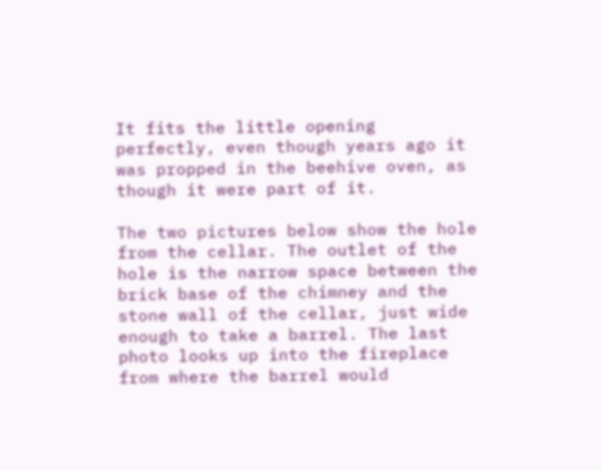It fits the little opening perfectly, even though years ago it was propped in the beehive oven, as though it were part of it.

The two pictures below show the hole from the cellar. The outlet of the hole is the narrow space between the brick base of the chimney and the stone wall of the cellar, just wide enough to take a barrel. The last photo looks up into the fireplace from where the barrel would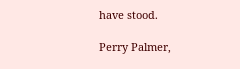have stood.

Perry Palmer,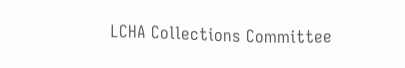LCHA Collections Committee